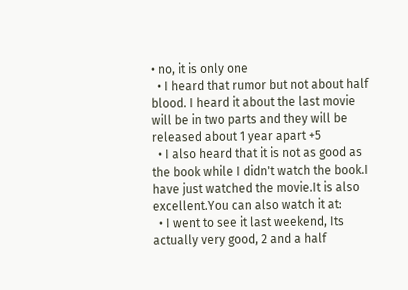• no, it is only one
  • I heard that rumor but not about half blood. I heard it about the last movie will be in two parts and they will be released about 1 year apart +5
  • I also heard that it is not as good as the book while I didn't watch the book.I have just watched the movie.It is also excellent.You can also watch it at:
  • I went to see it last weekend, Its actually very good, 2 and a half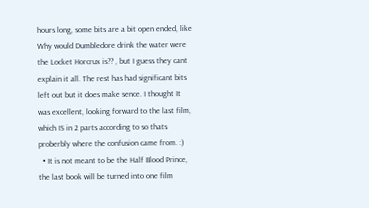hours long, some bits are a bit open ended, like Why would Dumbledore drink the water were the Locket Horcrux is?? , but I guess they cant explain it all. The rest has had significant bits left out but it does make sence. I thought It was excellent, looking forward to the last film, which IS in 2 parts according to so thats proberbly where the confusion came from. :)
  • It is not meant to be the Half Blood Prince, the last book will be turned into one film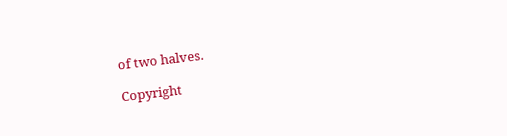of two halves.

Copyright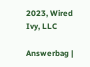2023, Wired Ivy, LLC

Answerbag |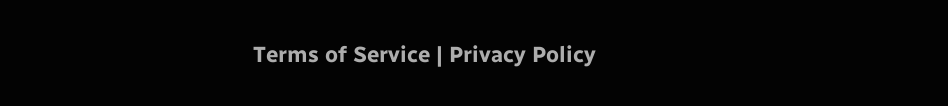Terms of Service | Privacy Policy